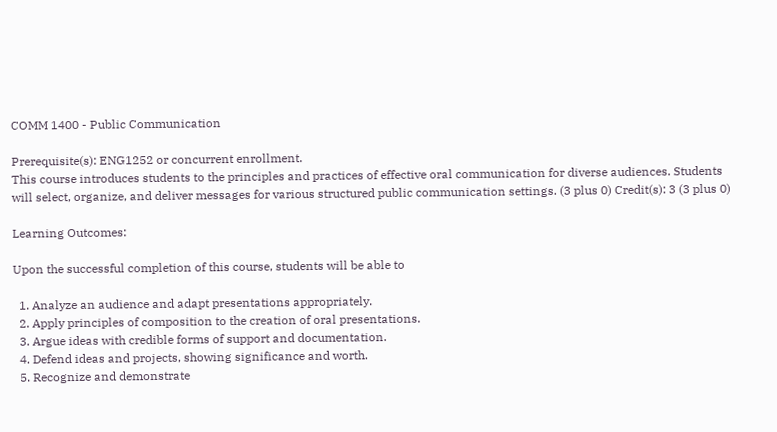COMM 1400 - Public Communication

Prerequisite(s): ENG1252 or concurrent enrollment.
This course introduces students to the principles and practices of effective oral communication for diverse audiences. Students will select, organize, and deliver messages for various structured public communication settings. (3 plus 0) Credit(s): 3 (3 plus 0)

Learning Outcomes:

Upon the successful completion of this course, students will be able to

  1. Analyze an audience and adapt presentations appropriately.
  2. Apply principles of composition to the creation of oral presentations.
  3. Argue ideas with credible forms of support and documentation.
  4. Defend ideas and projects, showing significance and worth.
  5. Recognize and demonstrate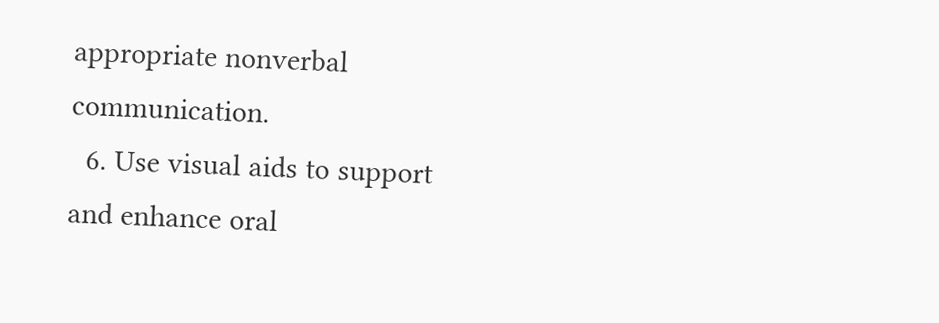appropriate nonverbal communication.
  6. Use visual aids to support and enhance oral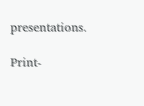presentations.

Print-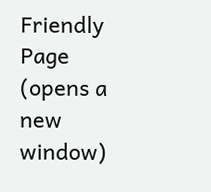Friendly Page (opens a new window)